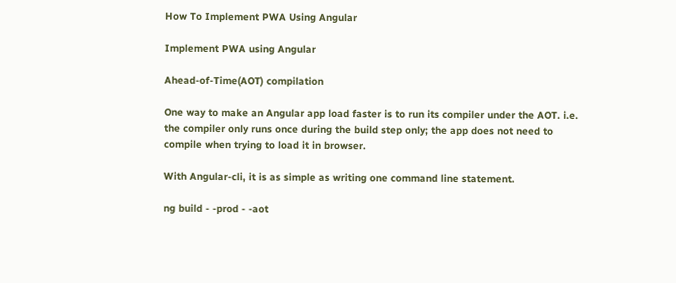How To Implement PWA Using Angular

Implement PWA using Angular

Ahead-of-Time(AOT) compilation

One way to make an Angular app load faster is to run its compiler under the AOT. i.e. the compiler only runs once during the build step only; the app does not need to compile when trying to load it in browser.

With Angular-cli, it is as simple as writing one command line statement.

ng build - -prod - -aot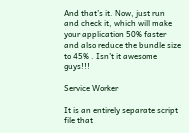And that’s it. Now, just run and check it, which will make your application 50% faster and also reduce the bundle size to 45% . Isn’t it awesome guys!!!

Service Worker

It is an entirely separate script file that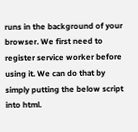runs in the background of your browser. We first need to register service worker before using it. We can do that by simply putting the below script into html.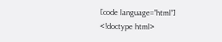[code language=”html”]
<!doctype html>